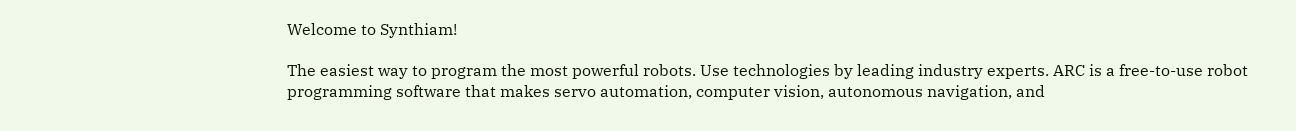Welcome to Synthiam!

The easiest way to program the most powerful robots. Use technologies by leading industry experts. ARC is a free-to-use robot programming software that makes servo automation, computer vision, autonomous navigation, and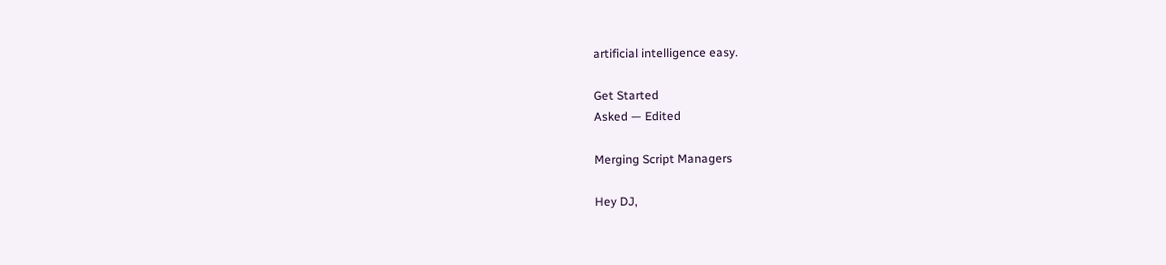artificial intelligence easy.

Get Started
Asked — Edited

Merging Script Managers

Hey DJ,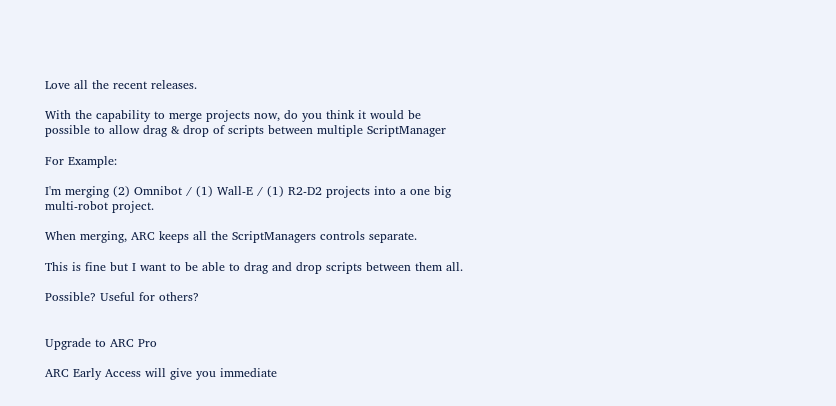Love all the recent releases.

With the capability to merge projects now, do you think it would be
possible to allow drag & drop of scripts between multiple ScriptManager

For Example:

I'm merging (2) Omnibot / (1) Wall-E / (1) R2-D2 projects into a one big
multi-robot project.

When merging, ARC keeps all the ScriptManagers controls separate.

This is fine but I want to be able to drag and drop scripts between them all.

Possible? Useful for others?


Upgrade to ARC Pro

ARC Early Access will give you immediate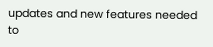updates and new features needed to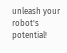unleash your robot's potential!